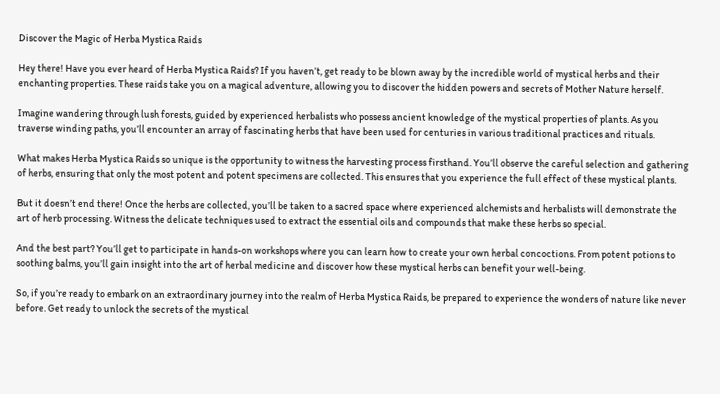Discover the Magic of Herba Mystica Raids

Hey there! Have you ever heard of Herba Mystica Raids? If you haven’t, get ready to be blown away by the incredible world of mystical herbs and their enchanting properties. These raids take you on a magical adventure, allowing you to discover the hidden powers and secrets of Mother Nature herself.

Imagine wandering through lush forests, guided by experienced herbalists who possess ancient knowledge of the mystical properties of plants. As you traverse winding paths, you’ll encounter an array of fascinating herbs that have been used for centuries in various traditional practices and rituals.

What makes Herba Mystica Raids so unique is the opportunity to witness the harvesting process firsthand. You’ll observe the careful selection and gathering of herbs, ensuring that only the most potent and potent specimens are collected. This ensures that you experience the full effect of these mystical plants.

But it doesn’t end there! Once the herbs are collected, you’ll be taken to a sacred space where experienced alchemists and herbalists will demonstrate the art of herb processing. Witness the delicate techniques used to extract the essential oils and compounds that make these herbs so special.

And the best part? You’ll get to participate in hands-on workshops where you can learn how to create your own herbal concoctions. From potent potions to soothing balms, you’ll gain insight into the art of herbal medicine and discover how these mystical herbs can benefit your well-being.

So, if you’re ready to embark on an extraordinary journey into the realm of Herba Mystica Raids, be prepared to experience the wonders of nature like never before. Get ready to unlock the secrets of the mystical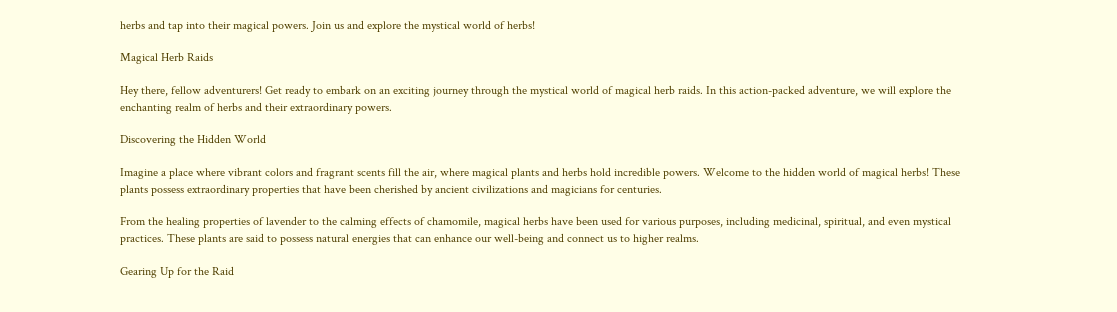herbs and tap into their magical powers. Join us and explore the mystical world of herbs!

Magical Herb Raids

Hey there, fellow adventurers! Get ready to embark on an exciting journey through the mystical world of magical herb raids. In this action-packed adventure, we will explore the enchanting realm of herbs and their extraordinary powers.

Discovering the Hidden World

Imagine a place where vibrant colors and fragrant scents fill the air, where magical plants and herbs hold incredible powers. Welcome to the hidden world of magical herbs! These plants possess extraordinary properties that have been cherished by ancient civilizations and magicians for centuries.

From the healing properties of lavender to the calming effects of chamomile, magical herbs have been used for various purposes, including medicinal, spiritual, and even mystical practices. These plants are said to possess natural energies that can enhance our well-being and connect us to higher realms.

Gearing Up for the Raid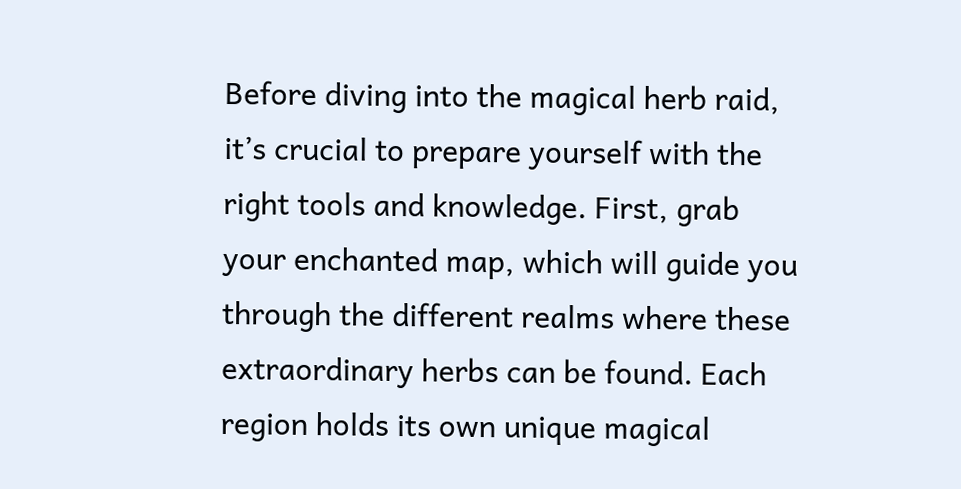Before diving into the magical herb raid, it’s crucial to prepare yourself with the right tools and knowledge. First, grab your enchanted map, which will guide you through the different realms where these extraordinary herbs can be found. Each region holds its own unique magical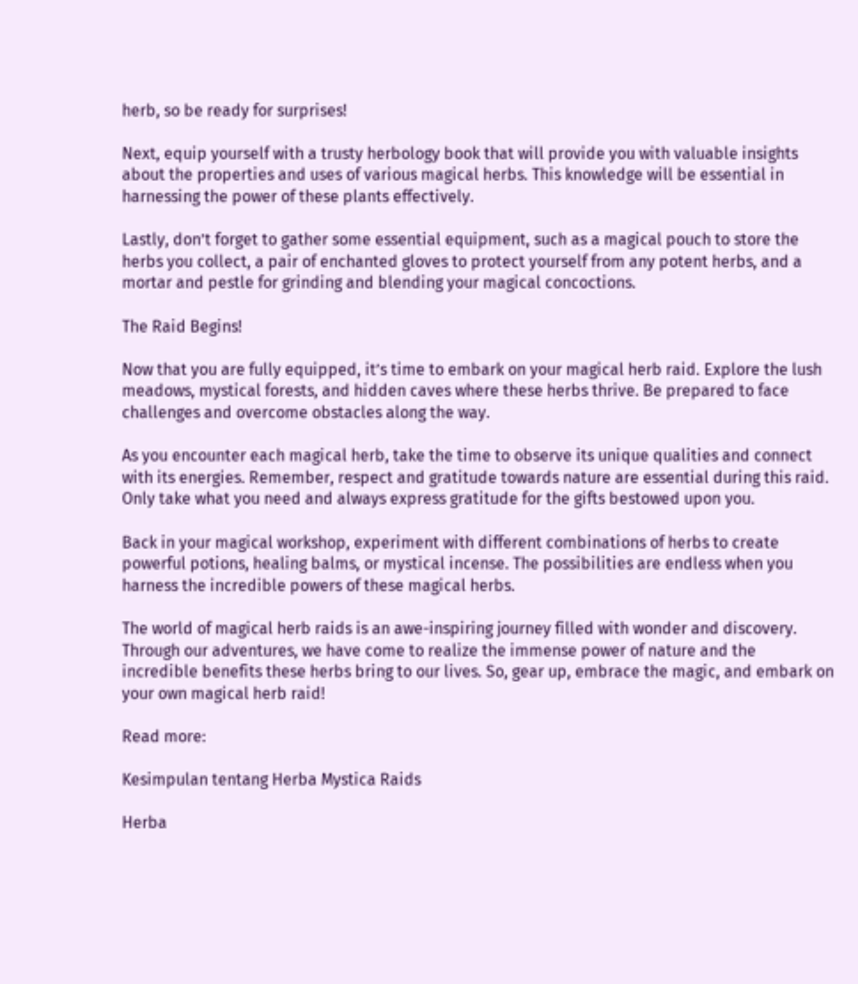herb, so be ready for surprises!

Next, equip yourself with a trusty herbology book that will provide you with valuable insights about the properties and uses of various magical herbs. This knowledge will be essential in harnessing the power of these plants effectively.

Lastly, don’t forget to gather some essential equipment, such as a magical pouch to store the herbs you collect, a pair of enchanted gloves to protect yourself from any potent herbs, and a mortar and pestle for grinding and blending your magical concoctions.

The Raid Begins!

Now that you are fully equipped, it’s time to embark on your magical herb raid. Explore the lush meadows, mystical forests, and hidden caves where these herbs thrive. Be prepared to face challenges and overcome obstacles along the way.

As you encounter each magical herb, take the time to observe its unique qualities and connect with its energies. Remember, respect and gratitude towards nature are essential during this raid. Only take what you need and always express gratitude for the gifts bestowed upon you.

Back in your magical workshop, experiment with different combinations of herbs to create powerful potions, healing balms, or mystical incense. The possibilities are endless when you harness the incredible powers of these magical herbs.

The world of magical herb raids is an awe-inspiring journey filled with wonder and discovery. Through our adventures, we have come to realize the immense power of nature and the incredible benefits these herbs bring to our lives. So, gear up, embrace the magic, and embark on your own magical herb raid!

Read more:

Kesimpulan tentang Herba Mystica Raids

Herba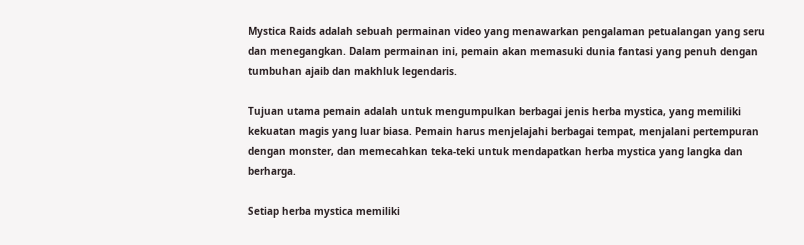Mystica Raids adalah sebuah permainan video yang menawarkan pengalaman petualangan yang seru dan menegangkan. Dalam permainan ini, pemain akan memasuki dunia fantasi yang penuh dengan tumbuhan ajaib dan makhluk legendaris.

Tujuan utama pemain adalah untuk mengumpulkan berbagai jenis herba mystica, yang memiliki kekuatan magis yang luar biasa. Pemain harus menjelajahi berbagai tempat, menjalani pertempuran dengan monster, dan memecahkan teka-teki untuk mendapatkan herba mystica yang langka dan berharga.

Setiap herba mystica memiliki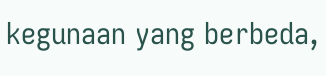kegunaan yang berbeda,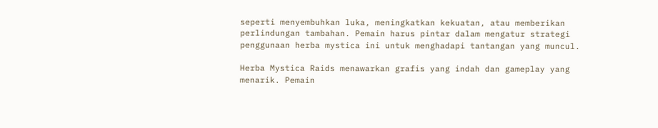seperti menyembuhkan luka, meningkatkan kekuatan, atau memberikan perlindungan tambahan. Pemain harus pintar dalam mengatur strategi penggunaan herba mystica ini untuk menghadapi tantangan yang muncul.

Herba Mystica Raids menawarkan grafis yang indah dan gameplay yang menarik. Pemain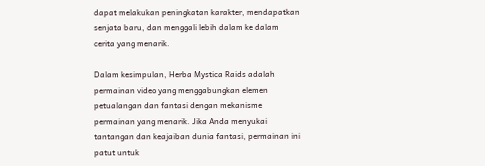dapat melakukan peningkatan karakter, mendapatkan senjata baru, dan menggali lebih dalam ke dalam cerita yang menarik.

Dalam kesimpulan, Herba Mystica Raids adalah permainan video yang menggabungkan elemen petualangan dan fantasi dengan mekanisme permainan yang menarik. Jika Anda menyukai tantangan dan keajaiban dunia fantasi, permainan ini patut untuk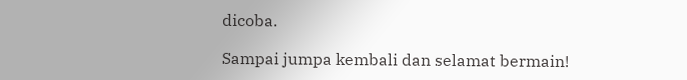dicoba.

Sampai jumpa kembali dan selamat bermain!